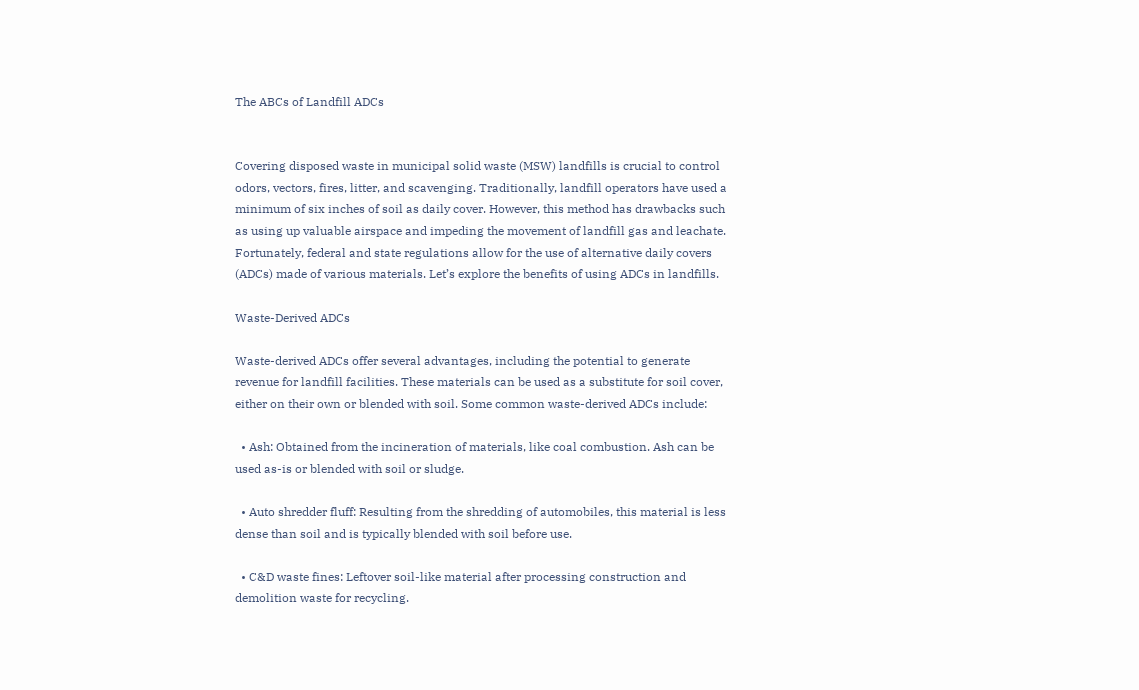The ABCs of Landfill ADCs


Covering disposed waste in municipal solid waste (MSW) landfills is crucial to control odors, vectors, fires, litter, and scavenging. Traditionally, landfill operators have used a minimum of six inches of soil as daily cover. However, this method has drawbacks such as using up valuable airspace and impeding the movement of landfill gas and leachate. Fortunately, federal and state regulations allow for the use of alternative daily covers (ADCs) made of various materials. Let’s explore the benefits of using ADCs in landfills.

Waste-Derived ADCs

Waste-derived ADCs offer several advantages, including the potential to generate revenue for landfill facilities. These materials can be used as a substitute for soil cover, either on their own or blended with soil. Some common waste-derived ADCs include:

  • Ash: Obtained from the incineration of materials, like coal combustion. Ash can be used as-is or blended with soil or sludge.

  • Auto shredder fluff: Resulting from the shredding of automobiles, this material is less dense than soil and is typically blended with soil before use.

  • C&D waste fines: Leftover soil-like material after processing construction and demolition waste for recycling.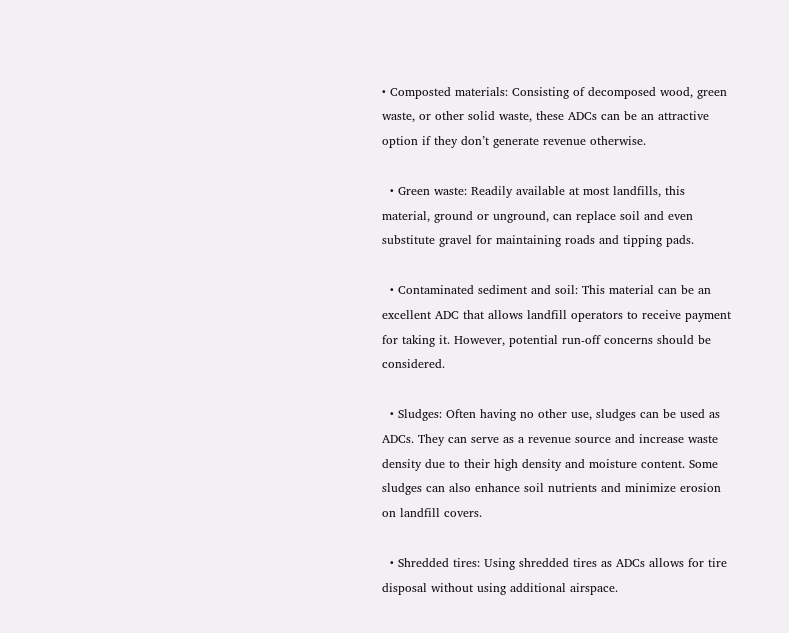• Composted materials: Consisting of decomposed wood, green waste, or other solid waste, these ADCs can be an attractive option if they don’t generate revenue otherwise.

  • Green waste: Readily available at most landfills, this material, ground or unground, can replace soil and even substitute gravel for maintaining roads and tipping pads.

  • Contaminated sediment and soil: This material can be an excellent ADC that allows landfill operators to receive payment for taking it. However, potential run-off concerns should be considered.

  • Sludges: Often having no other use, sludges can be used as ADCs. They can serve as a revenue source and increase waste density due to their high density and moisture content. Some sludges can also enhance soil nutrients and minimize erosion on landfill covers.

  • Shredded tires: Using shredded tires as ADCs allows for tire disposal without using additional airspace.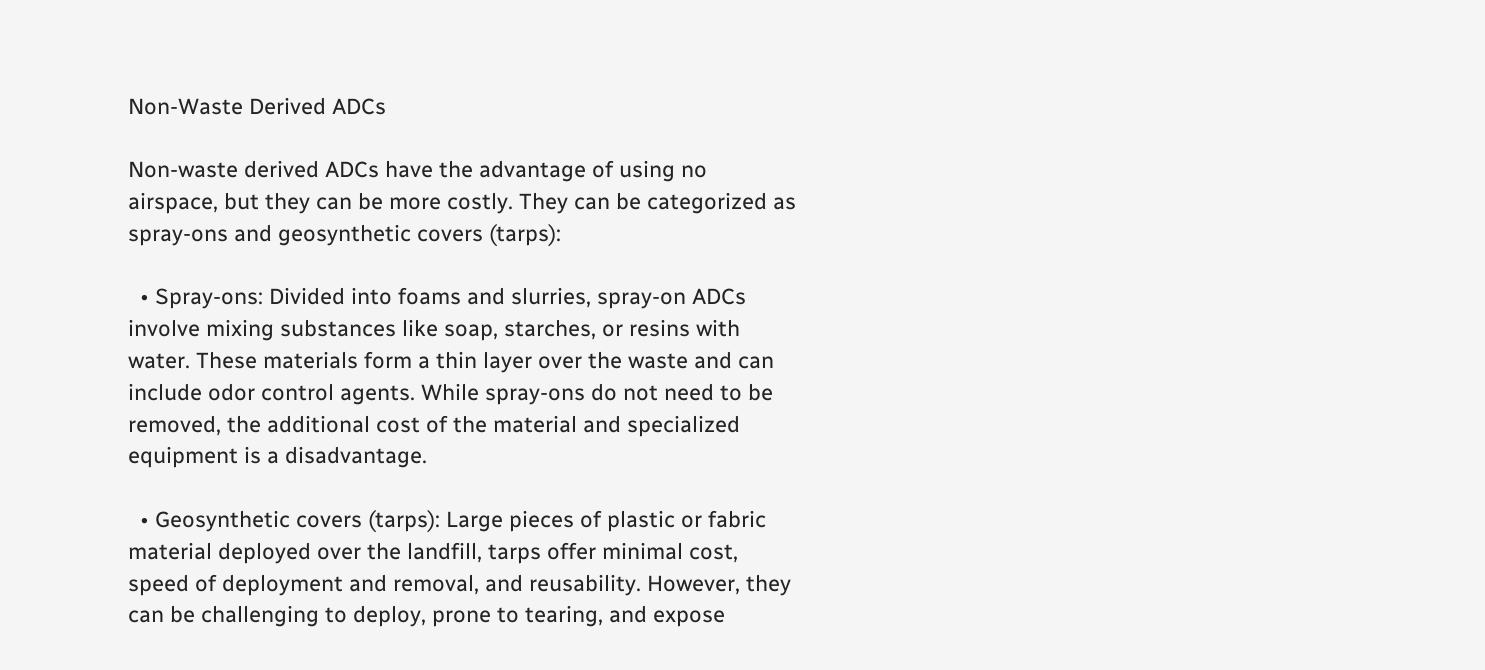Non-Waste Derived ADCs

Non-waste derived ADCs have the advantage of using no airspace, but they can be more costly. They can be categorized as spray-ons and geosynthetic covers (tarps):

  • Spray-ons: Divided into foams and slurries, spray-on ADCs involve mixing substances like soap, starches, or resins with water. These materials form a thin layer over the waste and can include odor control agents. While spray-ons do not need to be removed, the additional cost of the material and specialized equipment is a disadvantage.

  • Geosynthetic covers (tarps): Large pieces of plastic or fabric material deployed over the landfill, tarps offer minimal cost, speed of deployment and removal, and reusability. However, they can be challenging to deploy, prone to tearing, and expose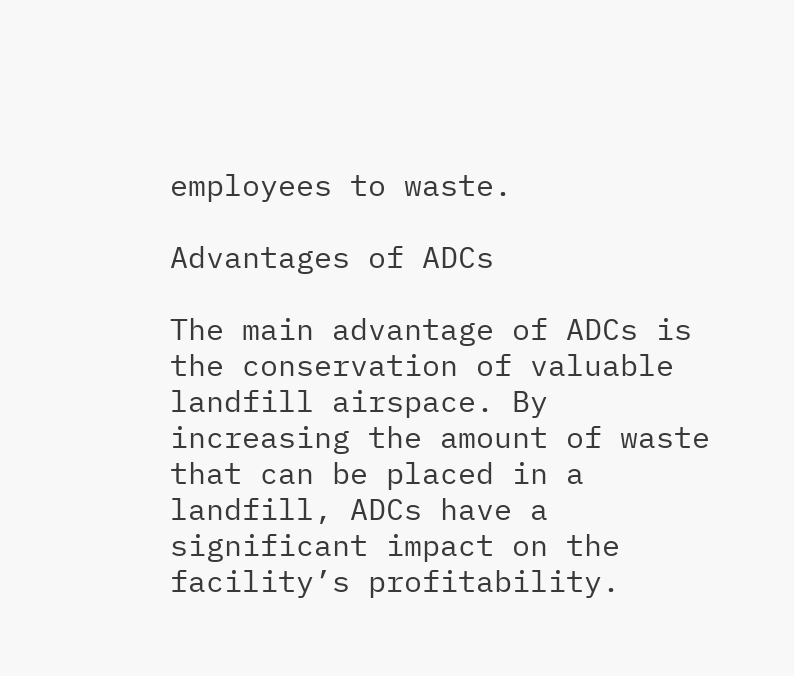employees to waste.

Advantages of ADCs

The main advantage of ADCs is the conservation of valuable landfill airspace. By increasing the amount of waste that can be placed in a landfill, ADCs have a significant impact on the facility’s profitability.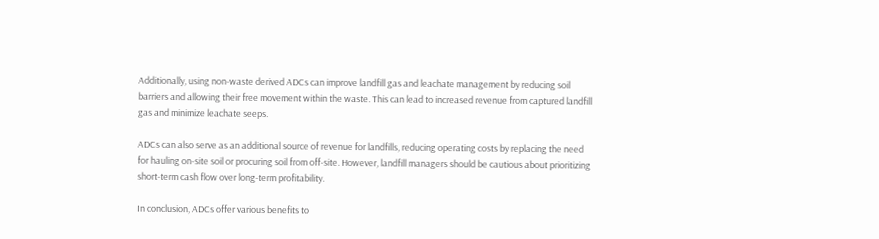Additionally, using non-waste derived ADCs can improve landfill gas and leachate management by reducing soil barriers and allowing their free movement within the waste. This can lead to increased revenue from captured landfill gas and minimize leachate seeps.

ADCs can also serve as an additional source of revenue for landfills, reducing operating costs by replacing the need for hauling on-site soil or procuring soil from off-site. However, landfill managers should be cautious about prioritizing short-term cash flow over long-term profitability.

In conclusion, ADCs offer various benefits to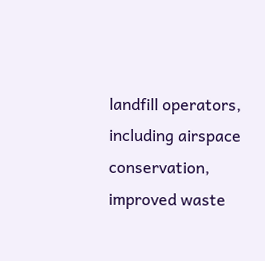landfill operators, including airspace conservation, improved waste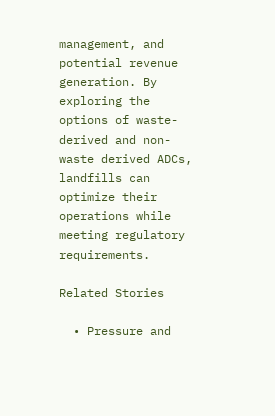management, and potential revenue generation. By exploring the options of waste-derived and non-waste derived ADCs, landfills can optimize their operations while meeting regulatory requirements.

Related Stories

  • Pressure and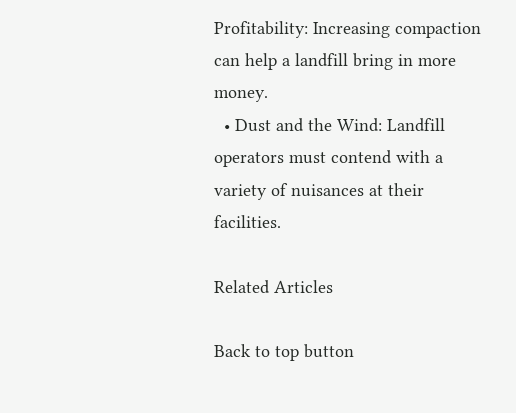Profitability: Increasing compaction can help a landfill bring in more money.
  • Dust and the Wind: Landfill operators must contend with a variety of nuisances at their facilities.

Related Articles

Back to top button